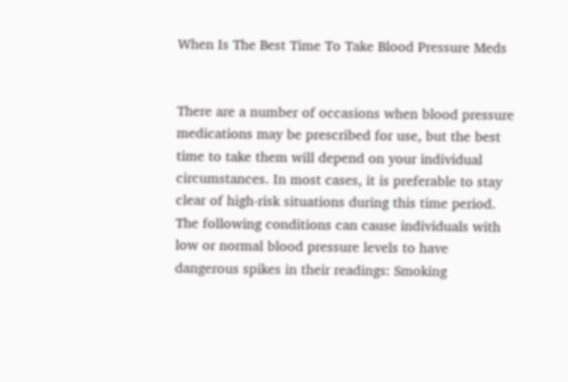When Is The Best Time To Take Blood Pressure Meds


There are a number of occasions when blood pressure medications may be prescribed for use, but the best time to take them will depend on your individual circumstances. In most cases, it is preferable to stay clear of high-risk situations during this time period. The following conditions can cause individuals with low or normal blood pressure levels to have dangerous spikes in their readings: Smoking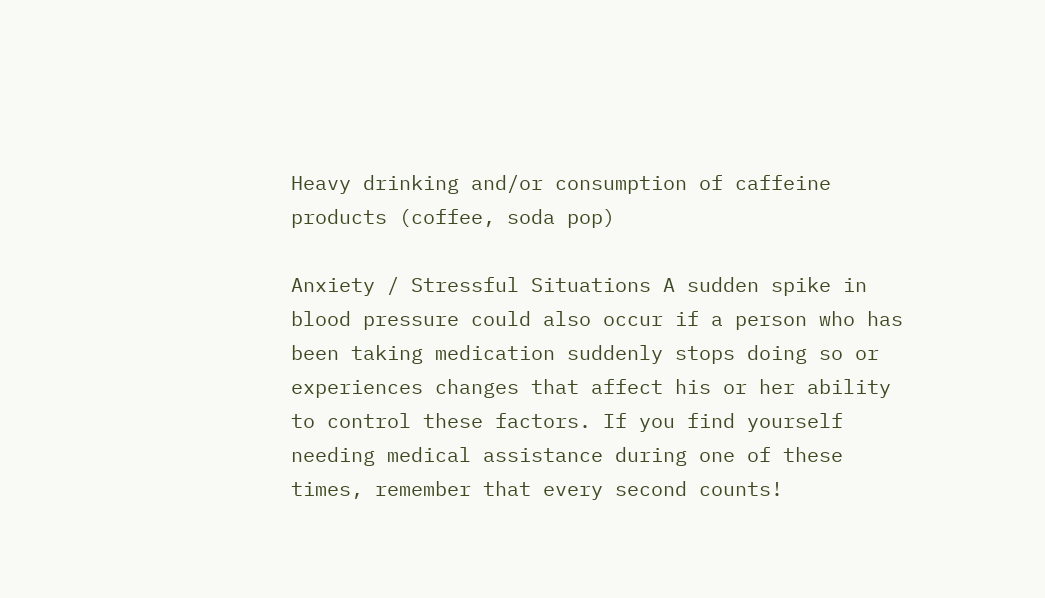Heavy drinking and/or consumption of caffeine products (coffee, soda pop)

Anxiety / Stressful Situations A sudden spike in blood pressure could also occur if a person who has been taking medication suddenly stops doing so or experiences changes that affect his or her ability to control these factors. If you find yourself needing medical assistance during one of these times, remember that every second counts!